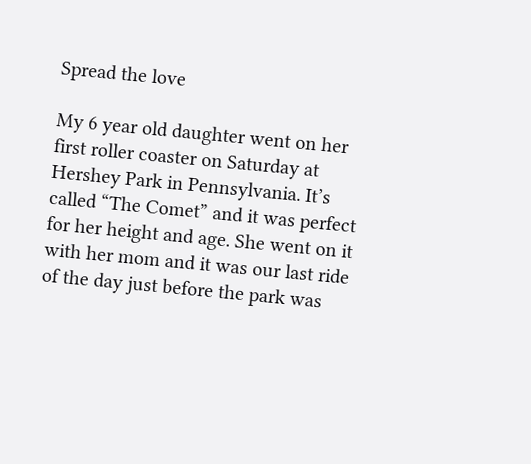Spread the love

My 6 year old daughter went on her first roller coaster on Saturday at Hershey Park in Pennsylvania. It’s called “The Comet” and it was perfect for her height and age. She went on it with her mom and it was our last ride of the day just before the park was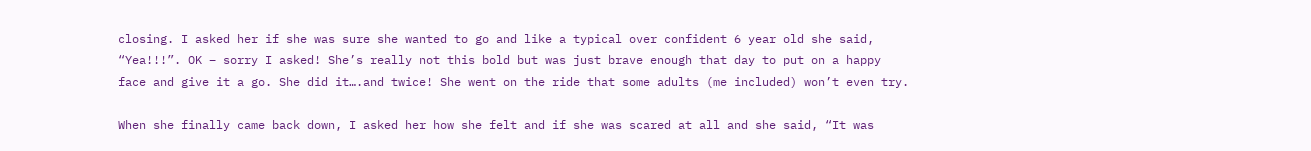closing. I asked her if she was sure she wanted to go and like a typical over confident 6 year old she said, “Yea!!!”. OK – sorry I asked! She’s really not this bold but was just brave enough that day to put on a happy face and give it a go. She did it….and twice! She went on the ride that some adults (me included) won’t even try.

When she finally came back down, I asked her how she felt and if she was scared at all and she said, “It was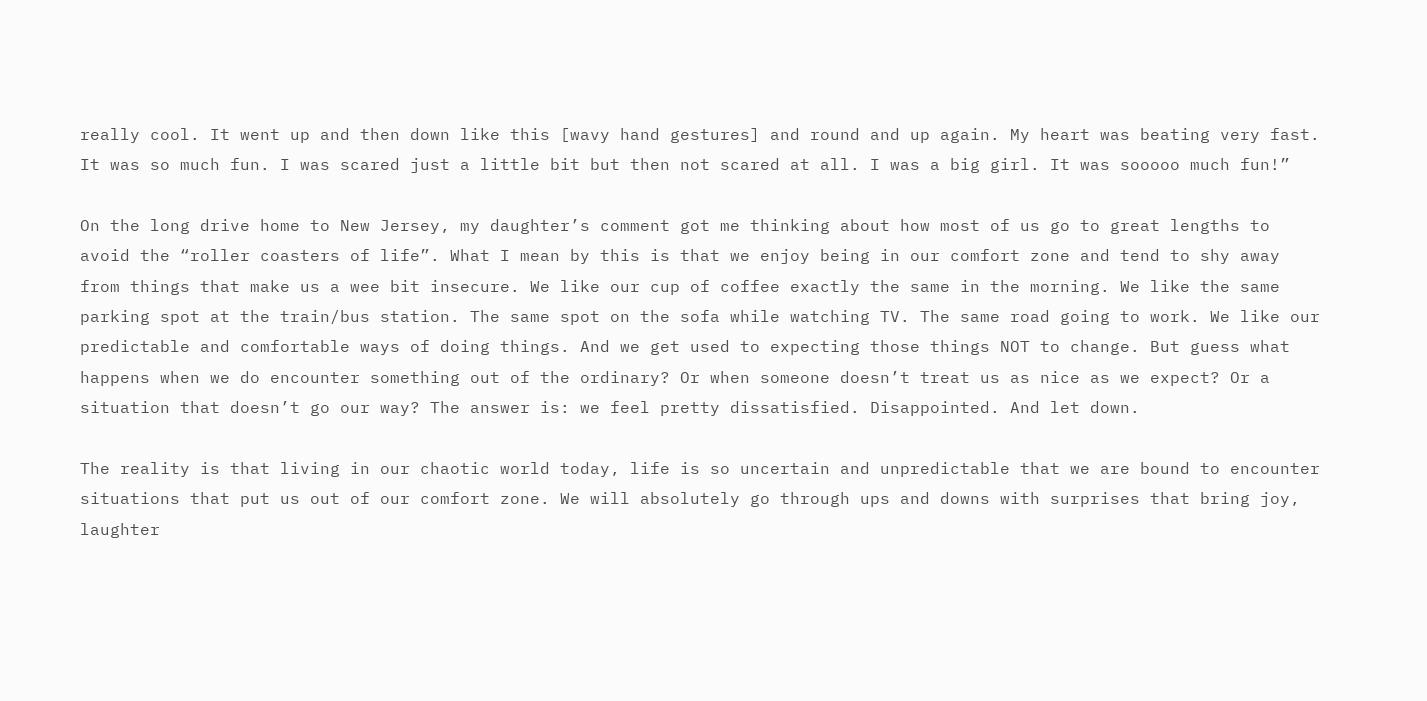really cool. It went up and then down like this [wavy hand gestures] and round and up again. My heart was beating very fast. It was so much fun. I was scared just a little bit but then not scared at all. I was a big girl. It was sooooo much fun!”

On the long drive home to New Jersey, my daughter’s comment got me thinking about how most of us go to great lengths to avoid the “roller coasters of life”. What I mean by this is that we enjoy being in our comfort zone and tend to shy away from things that make us a wee bit insecure. We like our cup of coffee exactly the same in the morning. We like the same parking spot at the train/bus station. The same spot on the sofa while watching TV. The same road going to work. We like our predictable and comfortable ways of doing things. And we get used to expecting those things NOT to change. But guess what happens when we do encounter something out of the ordinary? Or when someone doesn’t treat us as nice as we expect? Or a situation that doesn’t go our way? The answer is: we feel pretty dissatisfied. Disappointed. And let down.

The reality is that living in our chaotic world today, life is so uncertain and unpredictable that we are bound to encounter situations that put us out of our comfort zone. We will absolutely go through ups and downs with surprises that bring joy, laughter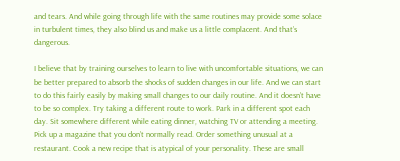and tears. And while going through life with the same routines may provide some solace in turbulent times, they also blind us and make us a little complacent. And that’s dangerous.

I believe that by training ourselves to learn to live with uncomfortable situations, we can be better prepared to absorb the shocks of sudden changes in our life. And we can start to do this fairly easily by making small changes to our daily routine. And it doesn’t have to be so complex. Try taking a different route to work. Park in a different spot each day. Sit somewhere different while eating dinner, watching TV or attending a meeting. Pick up a magazine that you don’t normally read. Order something unusual at a restaurant. Cook a new recipe that is atypical of your personality. These are small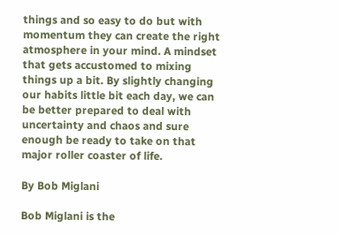things and so easy to do but with momentum they can create the right atmosphere in your mind. A mindset that gets accustomed to mixing things up a bit. By slightly changing our habits little bit each day, we can be better prepared to deal with uncertainty and chaos and sure enough be ready to take on that major roller coaster of life.

By Bob Miglani

Bob Miglani is the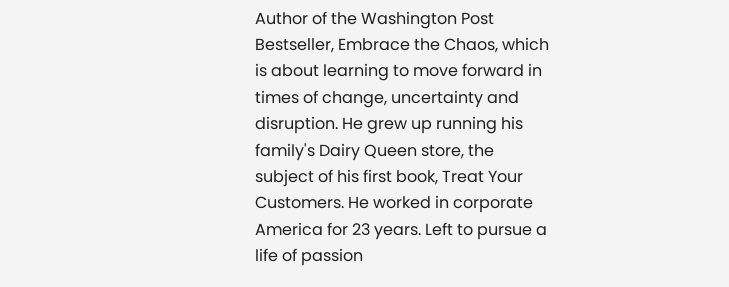Author of the Washington Post Bestseller, Embrace the Chaos, which is about learning to move forward in times of change, uncertainty and disruption. He grew up running his family's Dairy Queen store, the subject of his first book, Treat Your Customers. He worked in corporate America for 23 years. Left to pursue a life of passion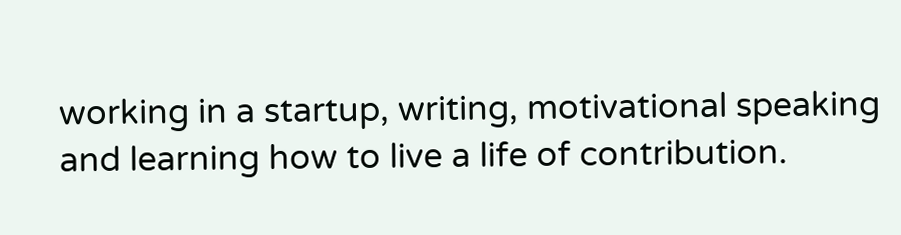working in a startup, writing, motivational speaking and learning how to live a life of contribution.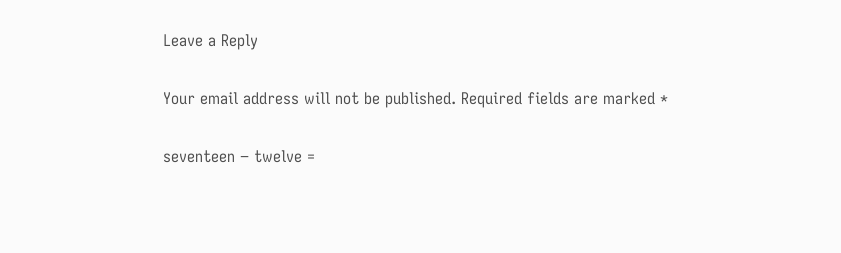Leave a Reply

Your email address will not be published. Required fields are marked *

seventeen − twelve =